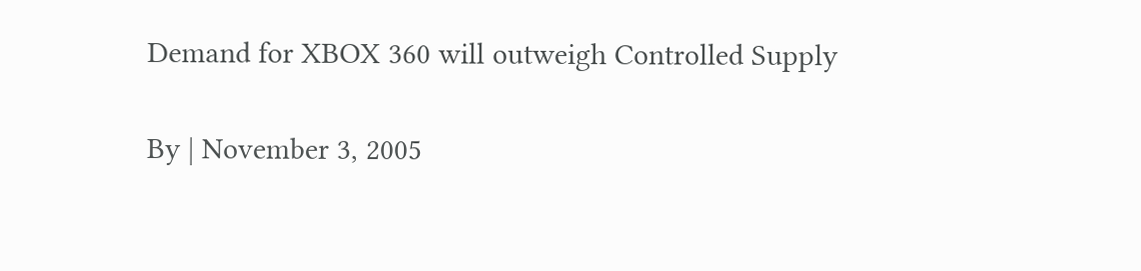Demand for XBOX 360 will outweigh Controlled Supply

By | November 3, 2005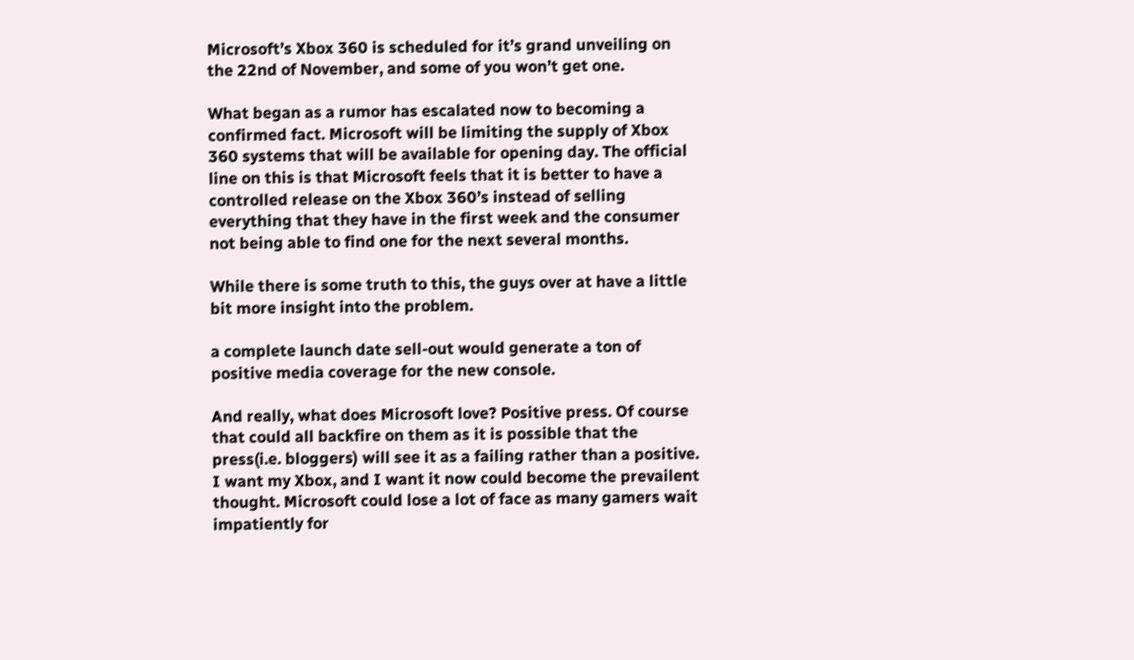Microsoft’s Xbox 360 is scheduled for it’s grand unveiling on the 22nd of November, and some of you won’t get one.

What began as a rumor has escalated now to becoming a confirmed fact. Microsoft will be limiting the supply of Xbox 360 systems that will be available for opening day. The official line on this is that Microsoft feels that it is better to have a controlled release on the Xbox 360’s instead of selling everything that they have in the first week and the consumer not being able to find one for the next several months.

While there is some truth to this, the guys over at have a little bit more insight into the problem.

a complete launch date sell-out would generate a ton of positive media coverage for the new console.

And really, what does Microsoft love? Positive press. Of course that could all backfire on them as it is possible that the press(i.e. bloggers) will see it as a failing rather than a positive. I want my Xbox, and I want it now could become the prevailent thought. Microsoft could lose a lot of face as many gamers wait impatiently for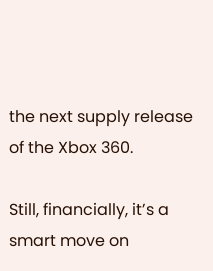the next supply release of the Xbox 360.

Still, financially, it’s a smart move on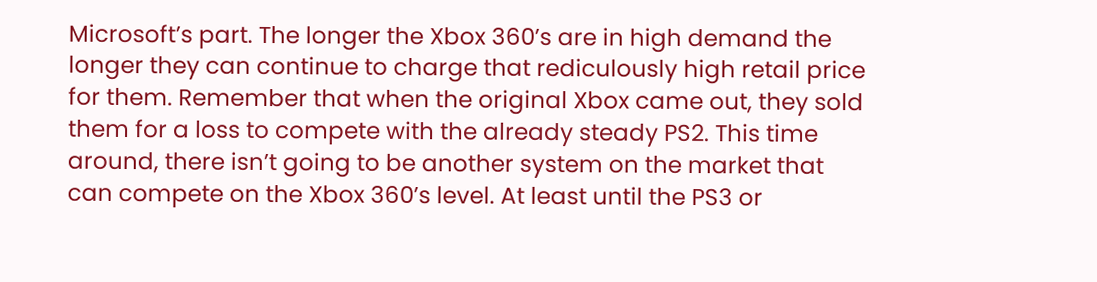Microsoft’s part. The longer the Xbox 360’s are in high demand the longer they can continue to charge that rediculously high retail price for them. Remember that when the original Xbox came out, they sold them for a loss to compete with the already steady PS2. This time around, there isn’t going to be another system on the market that can compete on the Xbox 360’s level. At least until the PS3 or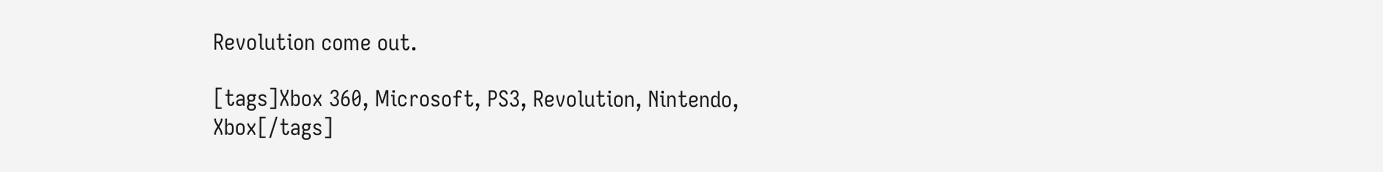Revolution come out.

[tags]Xbox 360, Microsoft, PS3, Revolution, Nintendo, Xbox[/tags]